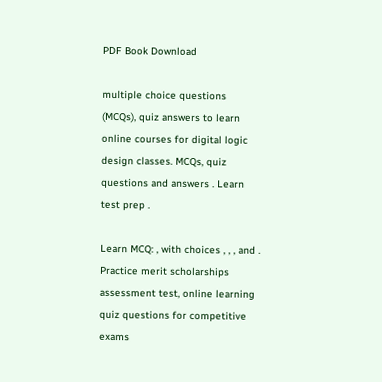PDF Book Download

multiple choice questions (MCQs), quiz answers to learn online courses for digital logic design classes. MCQs, quiz questions and answers . Learn test prep .

Learn MCQ: , with choices , , , and . Practice merit scholarships assessment test, online learning quiz questions for competitive exams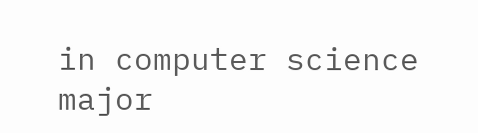in computer science major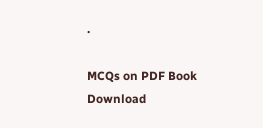.

MCQs on PDF Book Download